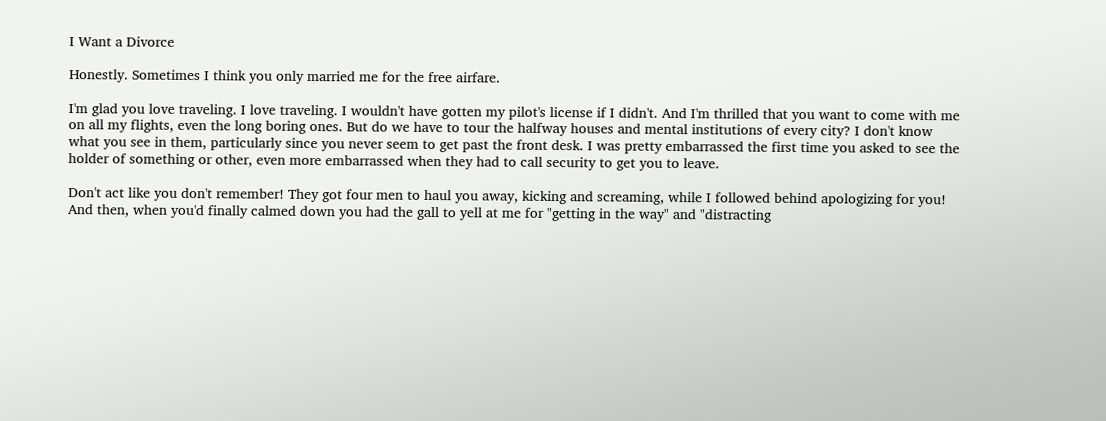I Want a Divorce

Honestly. Sometimes I think you only married me for the free airfare.

I'm glad you love traveling. I love traveling. I wouldn't have gotten my pilot's license if I didn't. And I'm thrilled that you want to come with me on all my flights, even the long boring ones. But do we have to tour the halfway houses and mental institutions of every city? I don't know what you see in them, particularly since you never seem to get past the front desk. I was pretty embarrassed the first time you asked to see the holder of something or other, even more embarrassed when they had to call security to get you to leave.

Don't act like you don't remember! They got four men to haul you away, kicking and screaming, while I followed behind apologizing for you! And then, when you'd finally calmed down you had the gall to yell at me for "getting in the way" and "distracting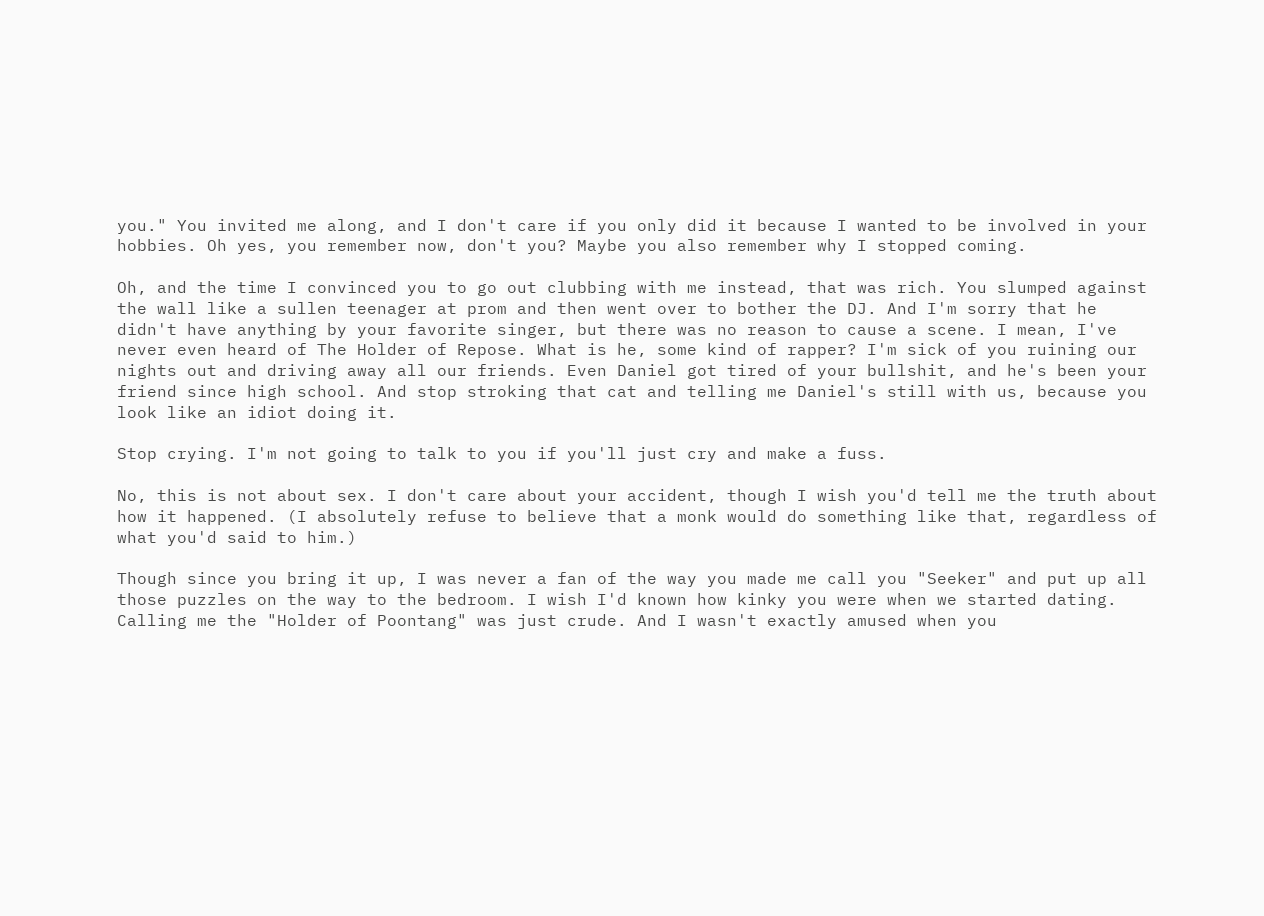you." You invited me along, and I don't care if you only did it because I wanted to be involved in your hobbies. Oh yes, you remember now, don't you? Maybe you also remember why I stopped coming.

Oh, and the time I convinced you to go out clubbing with me instead, that was rich. You slumped against the wall like a sullen teenager at prom and then went over to bother the DJ. And I'm sorry that he didn't have anything by your favorite singer, but there was no reason to cause a scene. I mean, I've never even heard of The Holder of Repose. What is he, some kind of rapper? I'm sick of you ruining our nights out and driving away all our friends. Even Daniel got tired of your bullshit, and he's been your friend since high school. And stop stroking that cat and telling me Daniel's still with us, because you look like an idiot doing it.

Stop crying. I'm not going to talk to you if you'll just cry and make a fuss.

No, this is not about sex. I don't care about your accident, though I wish you'd tell me the truth about how it happened. (I absolutely refuse to believe that a monk would do something like that, regardless of what you'd said to him.)

Though since you bring it up, I was never a fan of the way you made me call you "Seeker" and put up all those puzzles on the way to the bedroom. I wish I'd known how kinky you were when we started dating. Calling me the "Holder of Poontang" was just crude. And I wasn't exactly amused when you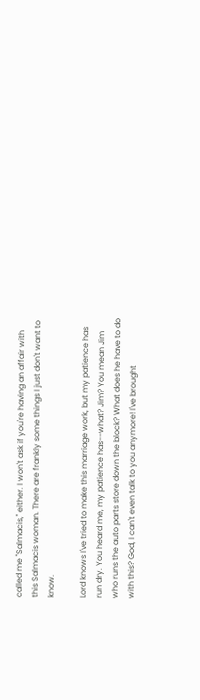called me "Salmacis," either. I won't ask if you're having an affair with this Salmacis woman. There are frankly some things I just don't want to know.

Lord knows I've tried to make this marriage work, but my patience has run dry. You heard me, my patience has--what? Jim? You mean Jim who runs the auto parts store down the block? What does he have to do with this? God, I can't even talk to you anymore! I've brought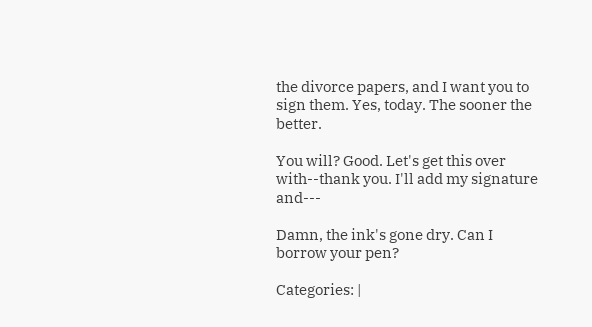the divorce papers, and I want you to sign them. Yes, today. The sooner the better.

You will? Good. Let's get this over with--thank you. I'll add my signature and---

Damn, the ink's gone dry. Can I borrow your pen?

Categories: |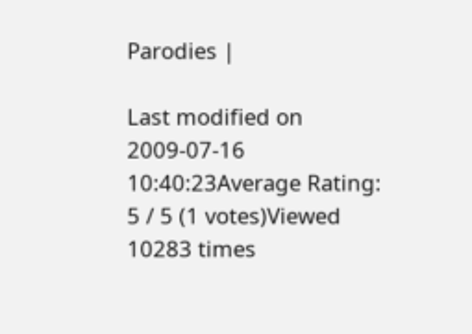Parodies |

Last modified on 2009-07-16 10:40:23Average Rating: 5 / 5 (1 votes)Viewed 10283 times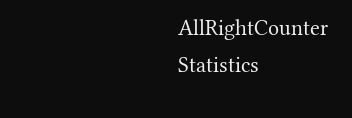AllRightCounter Statistics